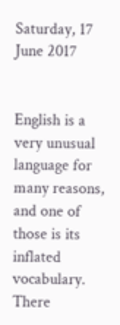Saturday, 17 June 2017


English is a very unusual language for many reasons, and one of those is its inflated vocabulary. There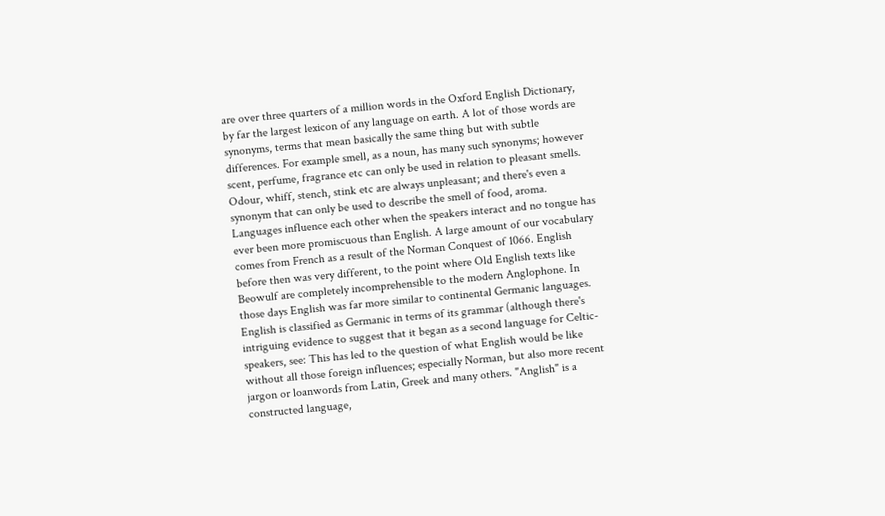are over three quarters of a million words in the Oxford English Dictionary, by far the largest lexicon of any language on earth. A lot of those words are synonyms, terms that mean basically the same thing but with subtle differences. For example smell, as a noun, has many such synonyms; however scent, perfume, fragrance etc can only be used in relation to pleasant smells. Odour, whiff, stench, stink etc are always unpleasant; and there's even a synonym that can only be used to describe the smell of food, aroma. Languages influence each other when the speakers interact and no tongue has ever been more promiscuous than English. A large amount of our vocabulary comes from French as a result of the Norman Conquest of 1066. English before then was very different, to the point where Old English texts like Beowulf are completely incomprehensible to the modern Anglophone. In those days English was far more similar to continental Germanic languages. English is classified as Germanic in terms of its grammar (although there's intriguing evidence to suggest that it began as a second language for Celtic-speakers, see: This has led to the question of what English would be like without all those foreign influences; especially Norman, but also more recent jargon or loanwords from Latin, Greek and many others. "Anglish" is a constructed language,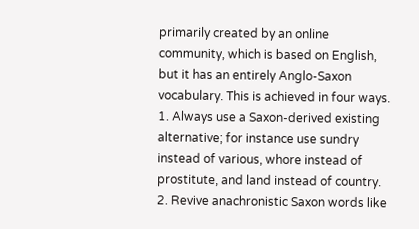primarily created by an online community, which is based on English, but it has an entirely Anglo-Saxon vocabulary. This is achieved in four ways. 1. Always use a Saxon-derived existing alternative; for instance use sundry instead of various, whore instead of prostitute, and land instead of country. 2. Revive anachronistic Saxon words like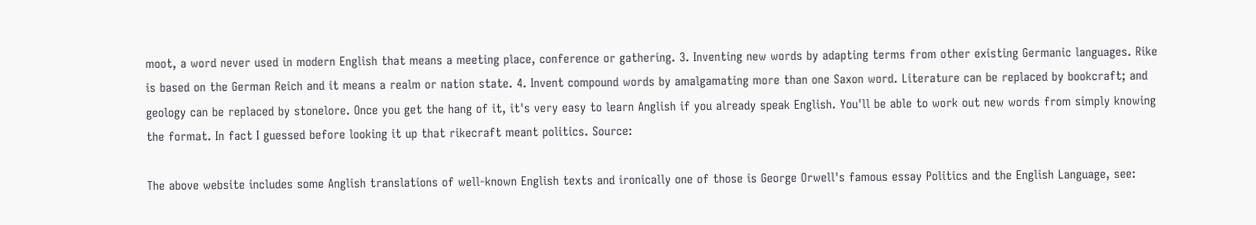moot, a word never used in modern English that means a meeting place, conference or gathering. 3. Inventing new words by adapting terms from other existing Germanic languages. Rike is based on the German Reich and it means a realm or nation state. 4. Invent compound words by amalgamating more than one Saxon word. Literature can be replaced by bookcraft; and geology can be replaced by stonelore. Once you get the hang of it, it's very easy to learn Anglish if you already speak English. You'll be able to work out new words from simply knowing the format. In fact I guessed before looking it up that rikecraft meant politics. Source:

The above website includes some Anglish translations of well-known English texts and ironically one of those is George Orwell's famous essay Politics and the English Language, see: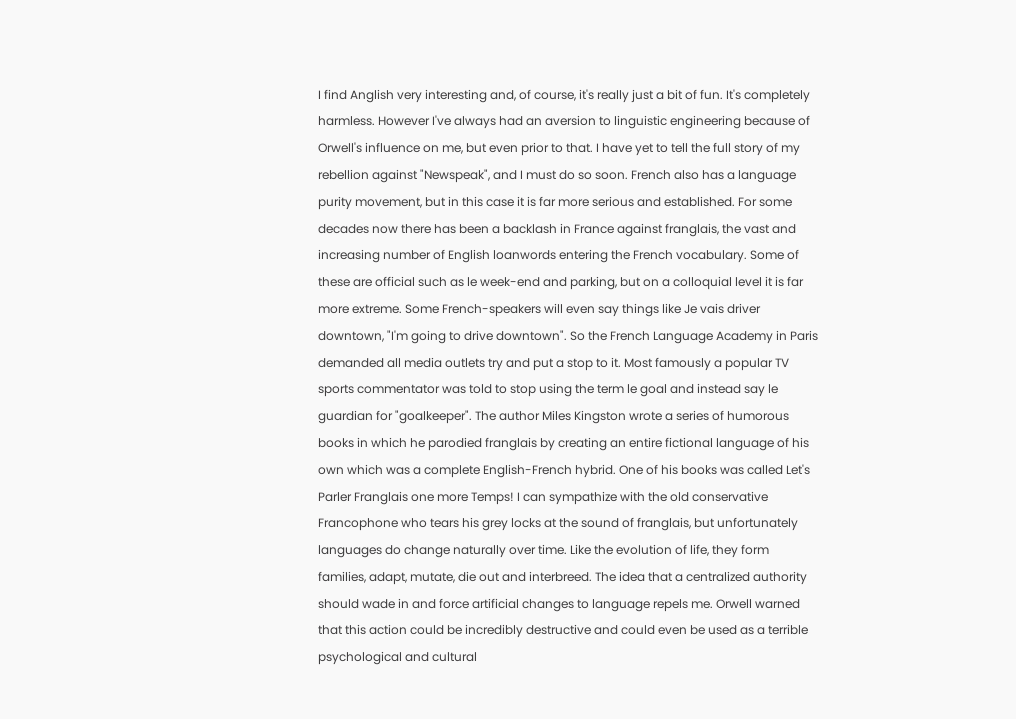I find Anglish very interesting and, of course, it's really just a bit of fun. It's completely harmless. However I've always had an aversion to linguistic engineering because of Orwell's influence on me, but even prior to that. I have yet to tell the full story of my rebellion against "Newspeak", and I must do so soon. French also has a language purity movement, but in this case it is far more serious and established. For some decades now there has been a backlash in France against franglais, the vast and increasing number of English loanwords entering the French vocabulary. Some of these are official such as le week-end and parking, but on a colloquial level it is far more extreme. Some French-speakers will even say things like Je vais driver downtown, "I'm going to drive downtown". So the French Language Academy in Paris demanded all media outlets try and put a stop to it. Most famously a popular TV sports commentator was told to stop using the term le goal and instead say le guardian for "goalkeeper". The author Miles Kingston wrote a series of humorous books in which he parodied franglais by creating an entire fictional language of his own which was a complete English-French hybrid. One of his books was called Let's Parler Franglais one more Temps! I can sympathize with the old conservative Francophone who tears his grey locks at the sound of franglais, but unfortunately languages do change naturally over time. Like the evolution of life, they form families, adapt, mutate, die out and interbreed. The idea that a centralized authority should wade in and force artificial changes to language repels me. Orwell warned that this action could be incredibly destructive and could even be used as a terrible psychological and cultural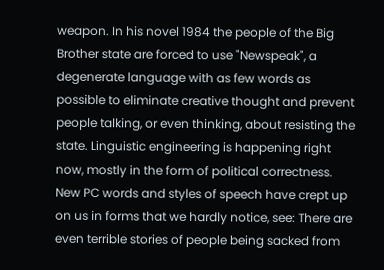weapon. In his novel 1984 the people of the Big Brother state are forced to use "Newspeak", a degenerate language with as few words as possible to eliminate creative thought and prevent people talking, or even thinking, about resisting the state. Linguistic engineering is happening right now, mostly in the form of political correctness. New PC words and styles of speech have crept up on us in forms that we hardly notice, see: There are even terrible stories of people being sacked from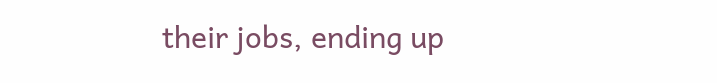their jobs, ending up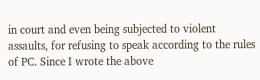in court and even being subjected to violent assaults, for refusing to speak according to the rules of PC. Since I wrote the above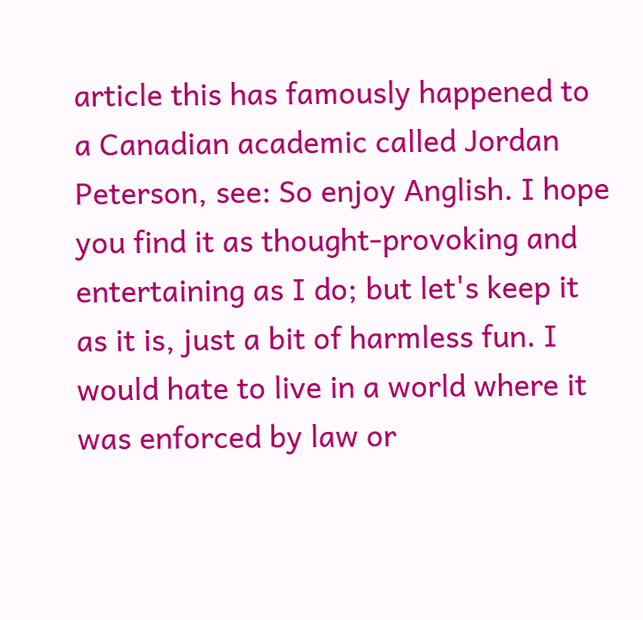article this has famously happened to a Canadian academic called Jordan Peterson, see: So enjoy Anglish. I hope you find it as thought-provoking and entertaining as I do; but let's keep it as it is, just a bit of harmless fun. I would hate to live in a world where it was enforced by law or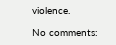violence.

No comments: